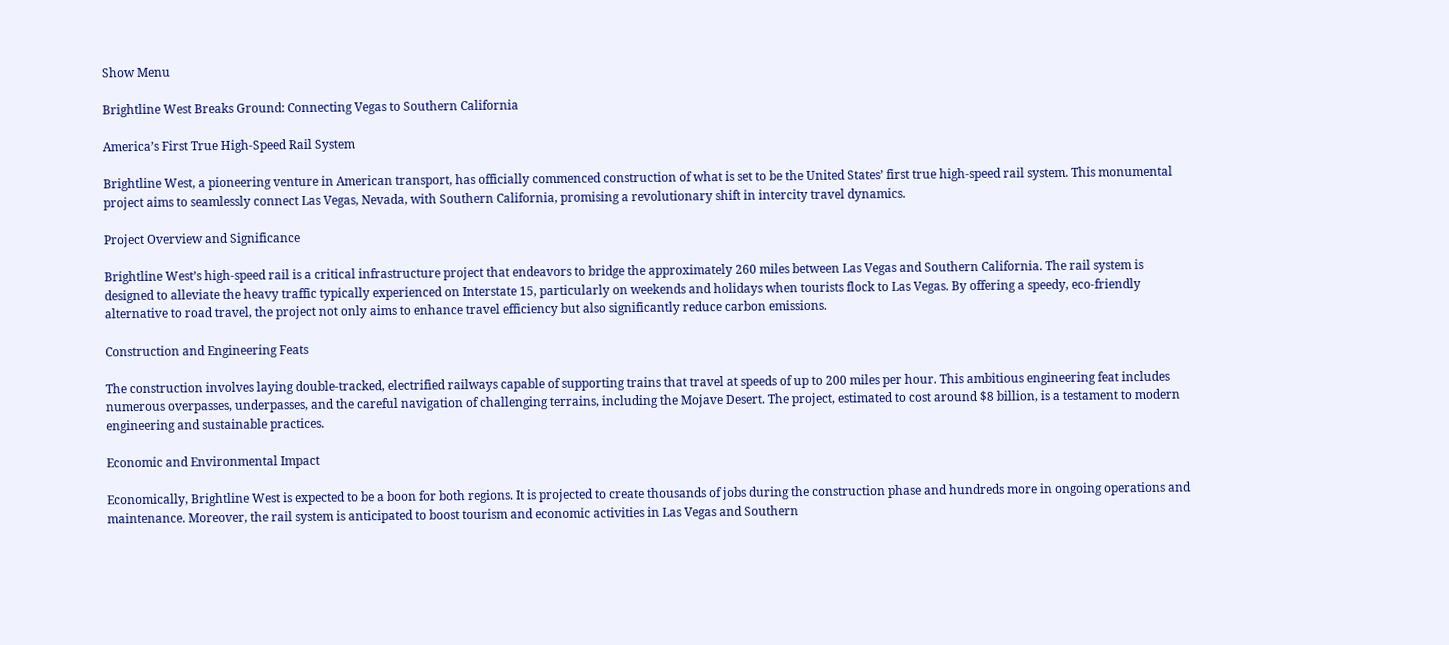Show Menu

Brightline West Breaks Ground: Connecting Vegas to Southern California

America’s First True High-Speed Rail System

Brightline West, a pioneering venture in American transport, has officially commenced construction of what is set to be the United States’ first true high-speed rail system. This monumental project aims to seamlessly connect Las Vegas, Nevada, with Southern California, promising a revolutionary shift in intercity travel dynamics.

Project Overview and Significance

Brightline West’s high-speed rail is a critical infrastructure project that endeavors to bridge the approximately 260 miles between Las Vegas and Southern California. The rail system is designed to alleviate the heavy traffic typically experienced on Interstate 15, particularly on weekends and holidays when tourists flock to Las Vegas. By offering a speedy, eco-friendly alternative to road travel, the project not only aims to enhance travel efficiency but also significantly reduce carbon emissions.

Construction and Engineering Feats

The construction involves laying double-tracked, electrified railways capable of supporting trains that travel at speeds of up to 200 miles per hour. This ambitious engineering feat includes numerous overpasses, underpasses, and the careful navigation of challenging terrains, including the Mojave Desert. The project, estimated to cost around $8 billion, is a testament to modern engineering and sustainable practices.

Economic and Environmental Impact

Economically, Brightline West is expected to be a boon for both regions. It is projected to create thousands of jobs during the construction phase and hundreds more in ongoing operations and maintenance. Moreover, the rail system is anticipated to boost tourism and economic activities in Las Vegas and Southern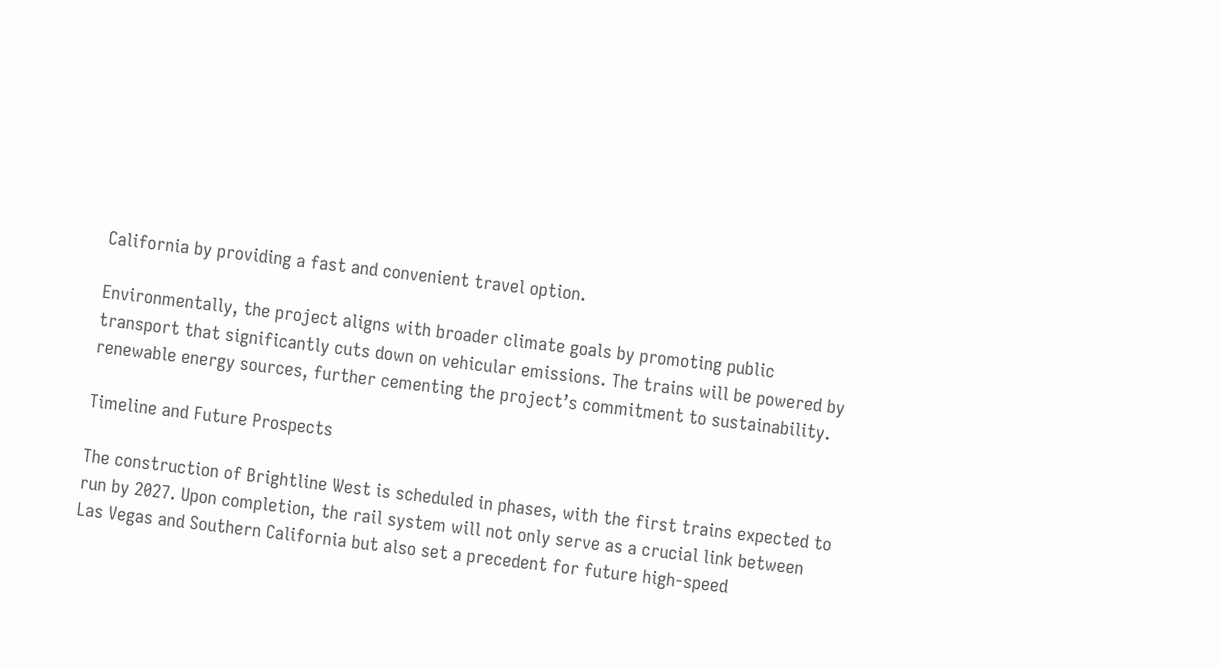California by providing a fast and convenient travel option.

Environmentally, the project aligns with broader climate goals by promoting public transport that significantly cuts down on vehicular emissions. The trains will be powered by renewable energy sources, further cementing the project’s commitment to sustainability.

Timeline and Future Prospects

The construction of Brightline West is scheduled in phases, with the first trains expected to run by 2027. Upon completion, the rail system will not only serve as a crucial link between Las Vegas and Southern California but also set a precedent for future high-speed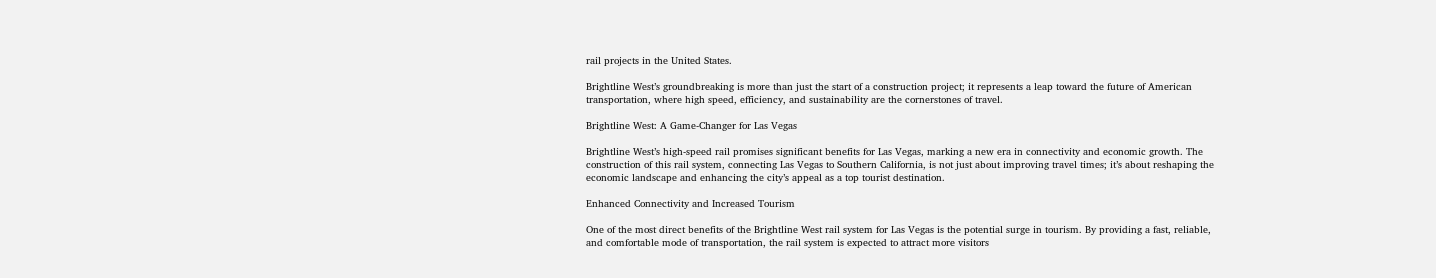rail projects in the United States.

Brightline West’s groundbreaking is more than just the start of a construction project; it represents a leap toward the future of American transportation, where high speed, efficiency, and sustainability are the cornerstones of travel.

Brightline West: A Game-Changer for Las Vegas

Brightline West’s high-speed rail promises significant benefits for Las Vegas, marking a new era in connectivity and economic growth. The construction of this rail system, connecting Las Vegas to Southern California, is not just about improving travel times; it’s about reshaping the economic landscape and enhancing the city’s appeal as a top tourist destination.

Enhanced Connectivity and Increased Tourism

One of the most direct benefits of the Brightline West rail system for Las Vegas is the potential surge in tourism. By providing a fast, reliable, and comfortable mode of transportation, the rail system is expected to attract more visitors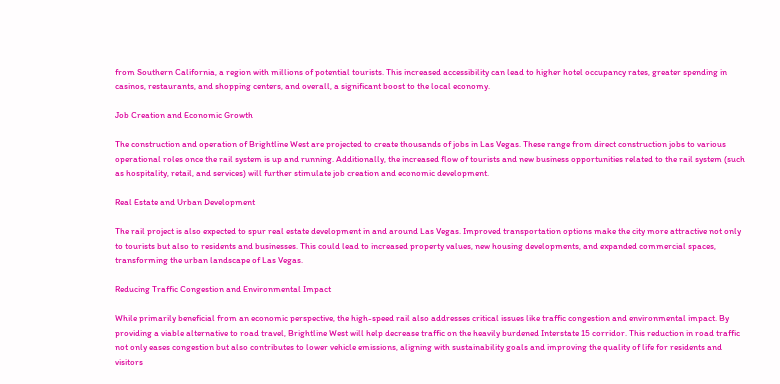from Southern California, a region with millions of potential tourists. This increased accessibility can lead to higher hotel occupancy rates, greater spending in casinos, restaurants, and shopping centers, and overall, a significant boost to the local economy.

Job Creation and Economic Growth

The construction and operation of Brightline West are projected to create thousands of jobs in Las Vegas. These range from direct construction jobs to various operational roles once the rail system is up and running. Additionally, the increased flow of tourists and new business opportunities related to the rail system (such as hospitality, retail, and services) will further stimulate job creation and economic development.

Real Estate and Urban Development

The rail project is also expected to spur real estate development in and around Las Vegas. Improved transportation options make the city more attractive not only to tourists but also to residents and businesses. This could lead to increased property values, new housing developments, and expanded commercial spaces, transforming the urban landscape of Las Vegas.

Reducing Traffic Congestion and Environmental Impact

While primarily beneficial from an economic perspective, the high-speed rail also addresses critical issues like traffic congestion and environmental impact. By providing a viable alternative to road travel, Brightline West will help decrease traffic on the heavily burdened Interstate 15 corridor. This reduction in road traffic not only eases congestion but also contributes to lower vehicle emissions, aligning with sustainability goals and improving the quality of life for residents and visitors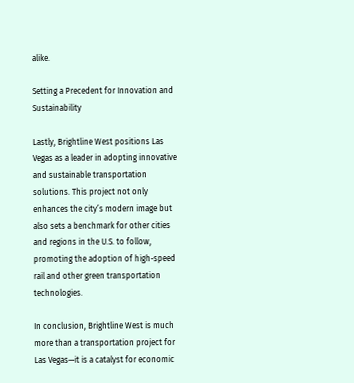alike.

Setting a Precedent for Innovation and Sustainability

Lastly, Brightline West positions Las Vegas as a leader in adopting innovative and sustainable transportation solutions. This project not only enhances the city’s modern image but also sets a benchmark for other cities and regions in the U.S. to follow, promoting the adoption of high-speed rail and other green transportation technologies.

In conclusion, Brightline West is much more than a transportation project for Las Vegas—it is a catalyst for economic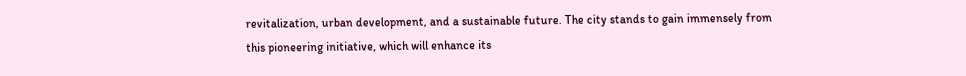revitalization, urban development, and a sustainable future. The city stands to gain immensely from this pioneering initiative, which will enhance its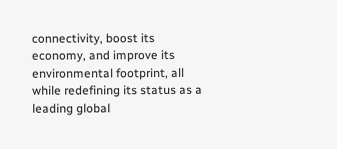connectivity, boost its economy, and improve its environmental footprint, all while redefining its status as a leading global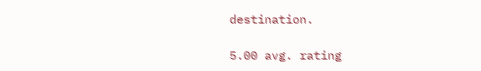destination.

5.00 avg. rating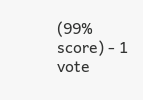(99% score) - 1 vote